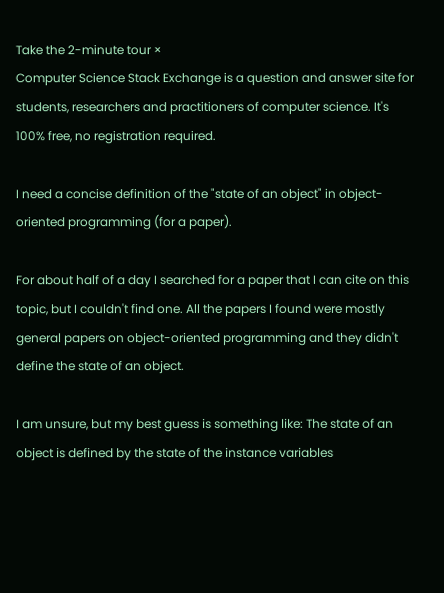Take the 2-minute tour ×
Computer Science Stack Exchange is a question and answer site for students, researchers and practitioners of computer science. It's 100% free, no registration required.

I need a concise definition of the "state of an object" in object-oriented programming (for a paper).

For about half of a day I searched for a paper that I can cite on this topic, but I couldn't find one. All the papers I found were mostly general papers on object-oriented programming and they didn't define the state of an object.

I am unsure, but my best guess is something like: The state of an object is defined by the state of the instance variables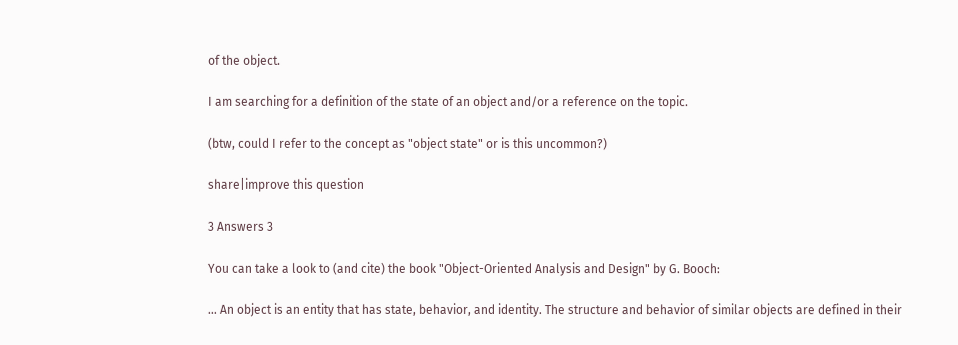of the object.

I am searching for a definition of the state of an object and/or a reference on the topic.

(btw, could I refer to the concept as "object state" or is this uncommon?)

share|improve this question

3 Answers 3

You can take a look to (and cite) the book "Object-Oriented Analysis and Design" by G. Booch:

... An object is an entity that has state, behavior, and identity. The structure and behavior of similar objects are defined in their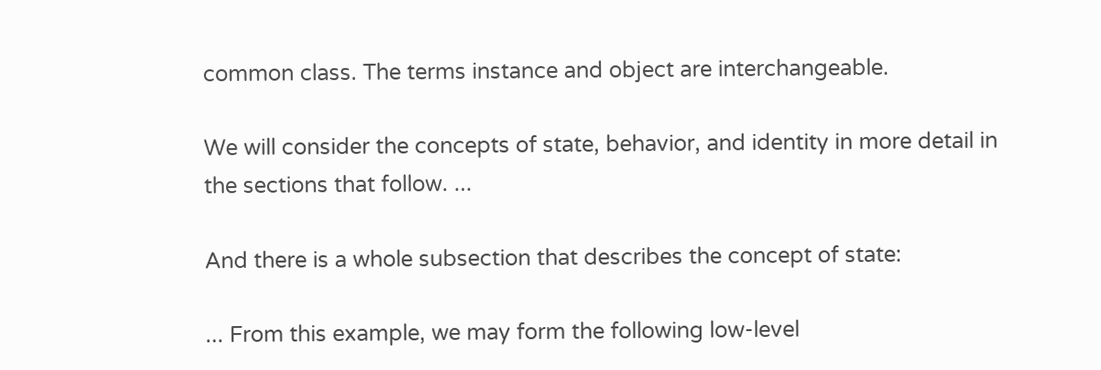common class. The terms instance and object are interchangeable.

We will consider the concepts of state, behavior, and identity in more detail in the sections that follow. ...

And there is a whole subsection that describes the concept of state:

... From this example, we may form the following low-level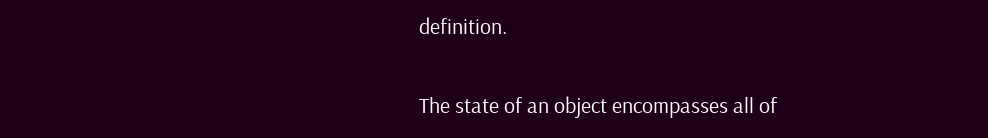definition.

The state of an object encompasses all of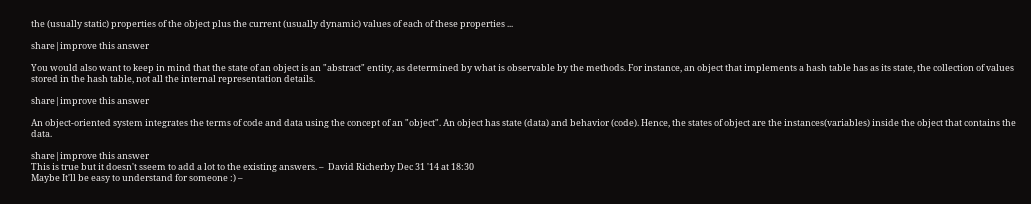the (usually static) properties of the object plus the current (usually dynamic) values of each of these properties ...

share|improve this answer

You would also want to keep in mind that the state of an object is an "abstract" entity, as determined by what is observable by the methods. For instance, an object that implements a hash table has as its state, the collection of values stored in the hash table, not all the internal representation details.

share|improve this answer

An object-oriented system integrates the terms of code and data using the concept of an "object". An object has state (data) and behavior (code). Hence, the states of object are the instances(variables) inside the object that contains the data.

share|improve this answer
This is true but it doesn't sseem to add a lot to the existing answers. –  David Richerby Dec 31 '14 at 18:30
Maybe It'll be easy to understand for someone :) –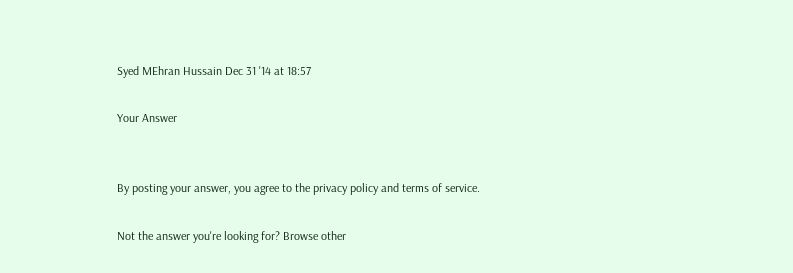Syed MEhran Hussain Dec 31 '14 at 18:57

Your Answer


By posting your answer, you agree to the privacy policy and terms of service.

Not the answer you're looking for? Browse other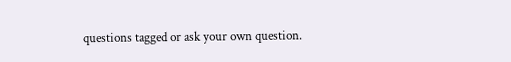questions tagged or ask your own question.